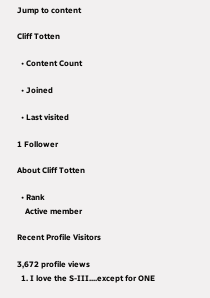Jump to content

Cliff Totten

  • Content Count

  • Joined

  • Last visited

1 Follower

About Cliff Totten

  • Rank
    Active member

Recent Profile Visitors

3,672 profile views
  1. I love the S-III....except for ONE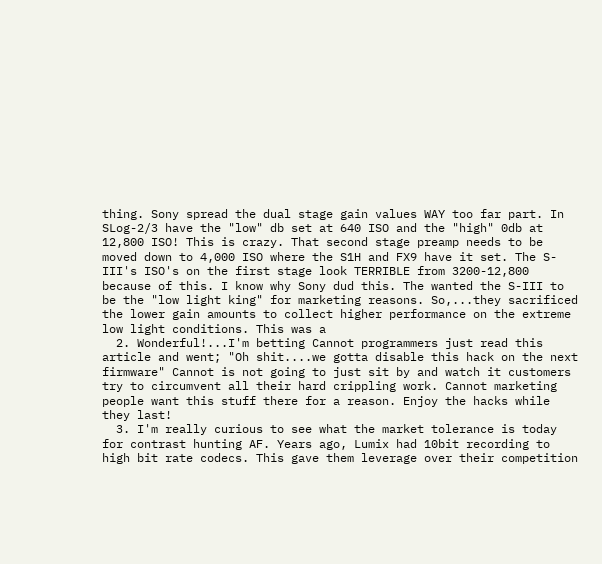thing. Sony spread the dual stage gain values WAY too far part. In SLog-2/3 have the "low" db set at 640 ISO and the "high" 0db at 12,800 ISO! This is crazy. That second stage preamp needs to be moved down to 4,000 ISO where the S1H and FX9 have it set. The S-III's ISO's on the first stage look TERRIBLE from 3200-12,800 because of this. I know why Sony dud this. The wanted the S-III to be the "low light king" for marketing reasons. So,...they sacrificed the lower gain amounts to collect higher performance on the extreme low light conditions. This was a
  2. Wonderful!...I'm betting Cannot programmers just read this article and went; "Oh shit....we gotta disable this hack on the next firmware" Cannot is not going to just sit by and watch it customers try to circumvent all their hard crippling work. Cannot marketing people want this stuff there for a reason. Enjoy the hacks while they last!
  3. I'm really curious to see what the market tolerance is today for contrast hunting AF. Years ago, Lumix had 10bit recording to high bit rate codecs. This gave them leverage over their competition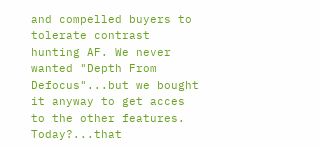and compelled buyers to tolerate contrast hunting AF. We never wanted "Depth From Defocus"...but we bought it anyway to get acces to the other features. Today?...that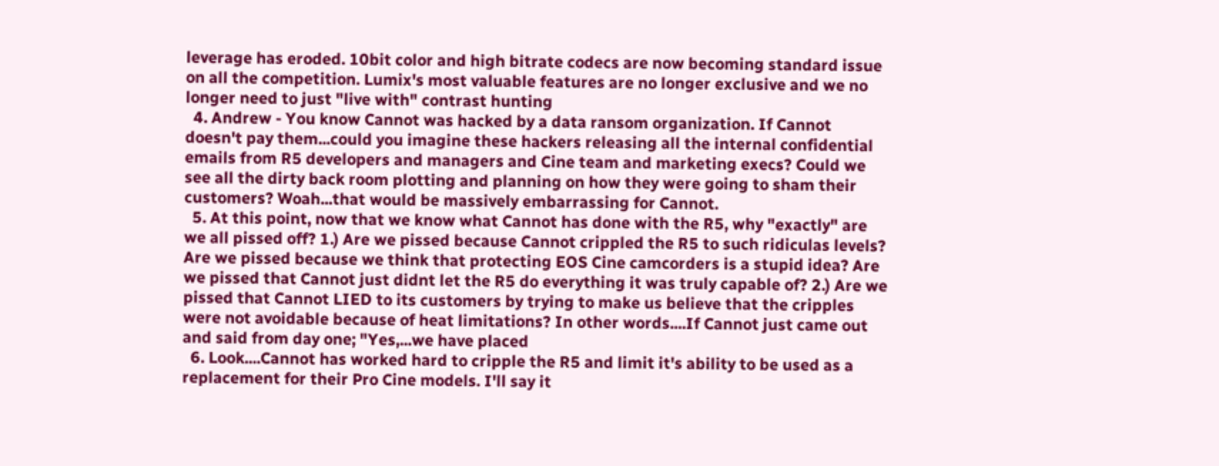leverage has eroded. 10bit color and high bitrate codecs are now becoming standard issue on all the competition. Lumix's most valuable features are no longer exclusive and we no longer need to just "live with" contrast hunting
  4. Andrew - You know Cannot was hacked by a data ransom organization. If Cannot doesn't pay them...could you imagine these hackers releasing all the internal confidential emails from R5 developers and managers and Cine team and marketing execs? Could we see all the dirty back room plotting and planning on how they were going to sham their customers? Woah...that would be massively embarrassing for Cannot.
  5. At this point, now that we know what Cannot has done with the R5, why "exactly" are we all pissed off? 1.) Are we pissed because Cannot crippled the R5 to such ridiculas levels? Are we pissed because we think that protecting EOS Cine camcorders is a stupid idea? Are we pissed that Cannot just didnt let the R5 do everything it was truly capable of? 2.) Are we pissed that Cannot LIED to its customers by trying to make us believe that the cripples were not avoidable because of heat limitations? In other words....If Cannot just came out and said from day one; "Yes,...we have placed
  6. Look....Cannot has worked hard to cripple the R5 and limit it's ability to be used as a replacement for their Pro Cine models. I'll say it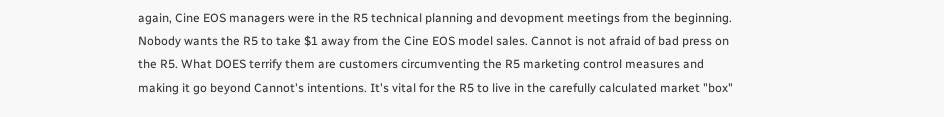again, Cine EOS managers were in the R5 technical planning and devopment meetings from the beginning. Nobody wants the R5 to take $1 away from the Cine EOS model sales. Cannot is not afraid of bad press on the R5. What DOES terrify them are customers circumventing the R5 marketing control measures and making it go beyond Cannot's intentions. It's vital for the R5 to live in the carefully calculated market "box"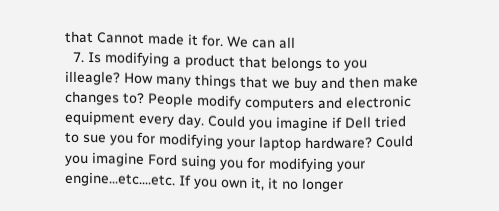that Cannot made it for. We can all
  7. Is modifying a product that belongs to you illeagle? How many things that we buy and then make changes to? People modify computers and electronic equipment every day. Could you imagine if Dell tried to sue you for modifying your laptop hardware? Could you imagine Ford suing you for modifying your engine...etc....etc. If you own it, it no longer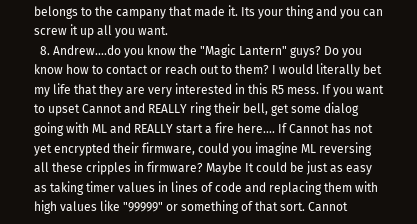belongs to the campany that made it. Its your thing and you can screw it up all you want.
  8. Andrew....do you know the "Magic Lantern" guys? Do you know how to contact or reach out to them? I would literally bet my life that they are very interested in this R5 mess. If you want to upset Cannot and REALLY ring their bell, get some dialog going with ML and REALLY start a fire here.... If Cannot has not yet encrypted their firmware, could you imagine ML reversing all these cripples in firmware? Maybe It could be just as easy as taking timer values in lines of code and replacing them with high values like "99999" or something of that sort. Cannot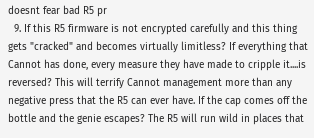doesnt fear bad R5 pr
  9. If this R5 firmware is not encrypted carefully and this thing gets "cracked" and becomes virtually limitless? If everything that Cannot has done, every measure they have made to cripple it....is reversed? This will terrify Cannot management more than any negative press that the R5 can ever have. If the cap comes off the bottle and the genie escapes? The R5 will run wild in places that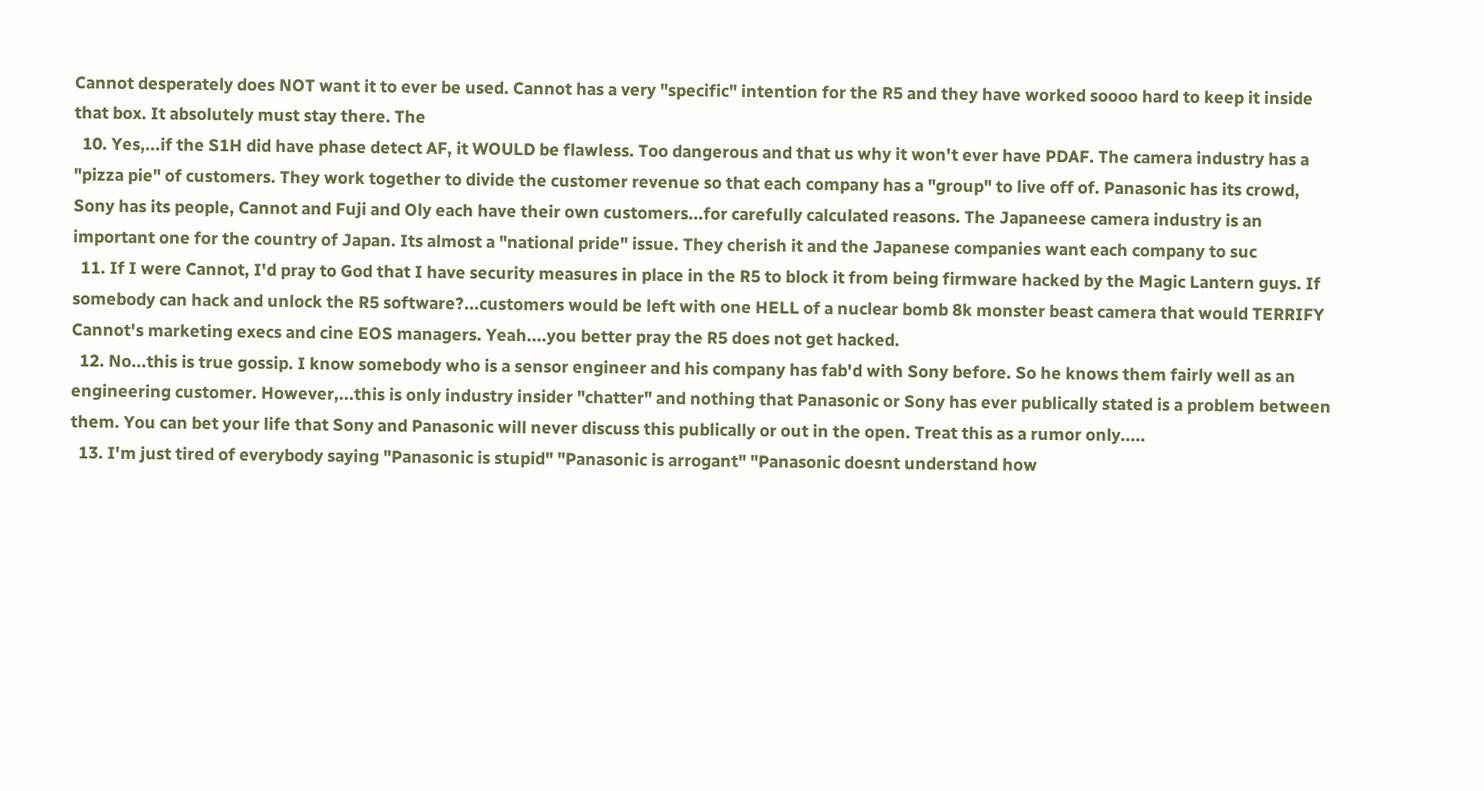Cannot desperately does NOT want it to ever be used. Cannot has a very "specific" intention for the R5 and they have worked soooo hard to keep it inside that box. It absolutely must stay there. The
  10. Yes,...if the S1H did have phase detect AF, it WOULD be flawless. Too dangerous and that us why it won't ever have PDAF. The camera industry has a "pizza pie" of customers. They work together to divide the customer revenue so that each company has a "group" to live off of. Panasonic has its crowd, Sony has its people, Cannot and Fuji and Oly each have their own customers...for carefully calculated reasons. The Japaneese camera industry is an important one for the country of Japan. Its almost a "national pride" issue. They cherish it and the Japanese companies want each company to suc
  11. If I were Cannot, I'd pray to God that I have security measures in place in the R5 to block it from being firmware hacked by the Magic Lantern guys. If somebody can hack and unlock the R5 software?...customers would be left with one HELL of a nuclear bomb 8k monster beast camera that would TERRIFY Cannot's marketing execs and cine EOS managers. Yeah....you better pray the R5 does not get hacked.
  12. No...this is true gossip. I know somebody who is a sensor engineer and his company has fab'd with Sony before. So he knows them fairly well as an engineering customer. However,...this is only industry insider "chatter" and nothing that Panasonic or Sony has ever publically stated is a problem between them. You can bet your life that Sony and Panasonic will never discuss this publically or out in the open. Treat this as a rumor only.....
  13. I'm just tired of everybody saying "Panasonic is stupid" "Panasonic is arrogant" "Panasonic doesnt understand how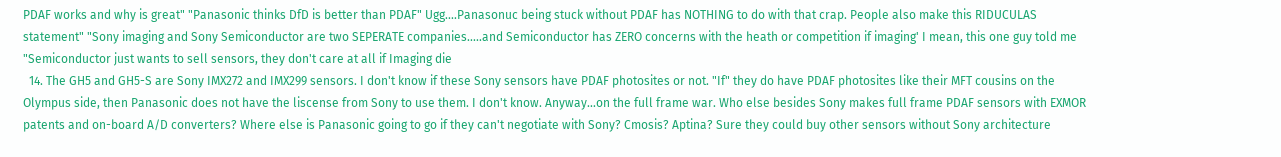PDAF works and why is great" "Panasonic thinks DfD is better than PDAF" Ugg....Panasonuc being stuck without PDAF has NOTHING to do with that crap. People also make this RIDUCULAS statement" "Sony imaging and Sony Semiconductor are two SEPERATE companies.....and Semiconductor has ZERO concerns with the heath or competition if imaging' I mean, this one guy told me "Semiconductor just wants to sell sensors, they don't care at all if Imaging die
  14. The GH5 and GH5-S are Sony IMX272 and IMX299 sensors. I don't know if these Sony sensors have PDAF photosites or not. "If" they do have PDAF photosites like their MFT cousins on the Olympus side, then Panasonic does not have the liscense from Sony to use them. I don't know. Anyway...on the full frame war. Who else besides Sony makes full frame PDAF sensors with EXMOR patents and on-board A/D converters? Where else is Panasonic going to go if they can't negotiate with Sony? Cmosis? Aptina? Sure they could buy other sensors without Sony architecture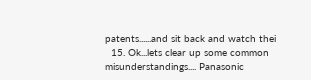patents......and sit back and watch thei
  15. Ok...lets clear up some common misunderstandings.... Panasonic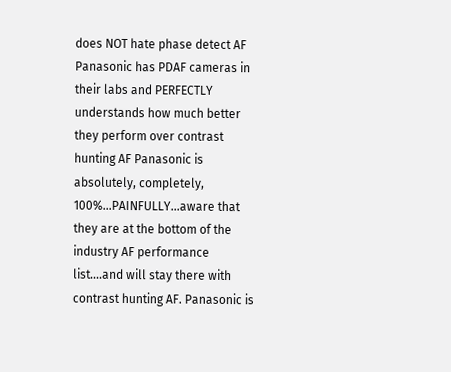does NOT hate phase detect AF Panasonic has PDAF cameras in their labs and PERFECTLY understands how much better they perform over contrast hunting AF Panasonic is absolutely, completely, 100%...PAINFULLY...aware that they are at the bottom of the industry AF performance list....and will stay there with contrast hunting AF. Panasonic is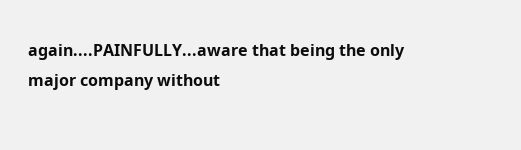again....PAINFULLY...aware that being the only major company without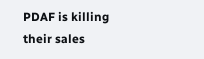PDAF is killing their sales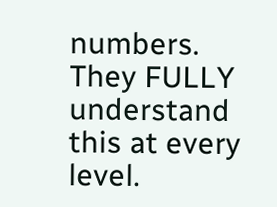numbers. They FULLY understand this at every level.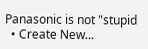Panasonic is not "stupid
  • Create New...